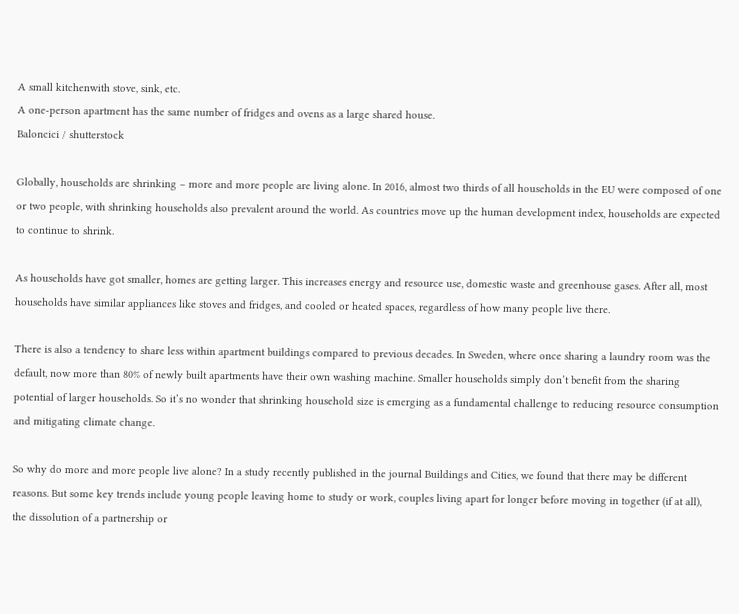A small kitchenwith stove, sink, etc.
A one-person apartment has the same number of fridges and ovens as a large shared house.
Baloncici / shutterstock

Globally, households are shrinking – more and more people are living alone. In 2016, almost two thirds of all households in the EU were composed of one or two people, with shrinking households also prevalent around the world. As countries move up the human development index, households are expected to continue to shrink.

As households have got smaller, homes are getting larger. This increases energy and resource use, domestic waste and greenhouse gases. After all, most households have similar appliances like stoves and fridges, and cooled or heated spaces, regardless of how many people live there.

There is also a tendency to share less within apartment buildings compared to previous decades. In Sweden, where once sharing a laundry room was the default, now more than 80% of newly built apartments have their own washing machine. Smaller households simply don’t benefit from the sharing potential of larger households. So it’s no wonder that shrinking household size is emerging as a fundamental challenge to reducing resource consumption and mitigating climate change.

So why do more and more people live alone? In a study recently published in the journal Buildings and Cities, we found that there may be different reasons. But some key trends include young people leaving home to study or work, couples living apart for longer before moving in together (if at all), the dissolution of a partnership or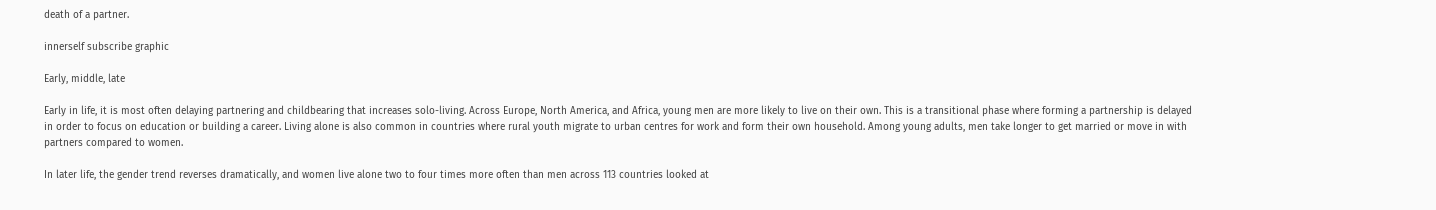death of a partner.

innerself subscribe graphic

Early, middle, late

Early in life, it is most often delaying partnering and childbearing that increases solo-living. Across Europe, North America, and Africa, young men are more likely to live on their own. This is a transitional phase where forming a partnership is delayed in order to focus on education or building a career. Living alone is also common in countries where rural youth migrate to urban centres for work and form their own household. Among young adults, men take longer to get married or move in with partners compared to women.

In later life, the gender trend reverses dramatically, and women live alone two to four times more often than men across 113 countries looked at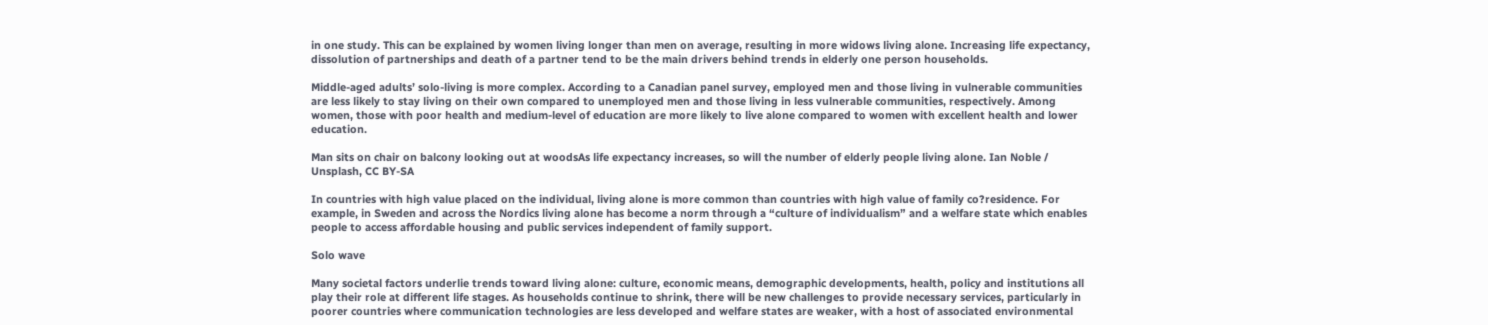in one study. This can be explained by women living longer than men on average, resulting in more widows living alone. Increasing life expectancy, dissolution of partnerships and death of a partner tend to be the main drivers behind trends in elderly one person households.

Middle-aged adults’ solo-living is more complex. According to a Canadian panel survey, employed men and those living in vulnerable communities are less likely to stay living on their own compared to unemployed men and those living in less vulnerable communities, respectively. Among women, those with poor health and medium-level of education are more likely to live alone compared to women with excellent health and lower education.

Man sits on chair on balcony looking out at woodsAs life expectancy increases, so will the number of elderly people living alone. Ian Noble / Unsplash, CC BY-SA

In countries with high value placed on the individual, living alone is more common than countries with high value of family co?residence. For example, in Sweden and across the Nordics living alone has become a norm through a “culture of individualism” and a welfare state which enables people to access affordable housing and public services independent of family support.

Solo wave

Many societal factors underlie trends toward living alone: culture, economic means, demographic developments, health, policy and institutions all play their role at different life stages. As households continue to shrink, there will be new challenges to provide necessary services, particularly in poorer countries where communication technologies are less developed and welfare states are weaker, with a host of associated environmental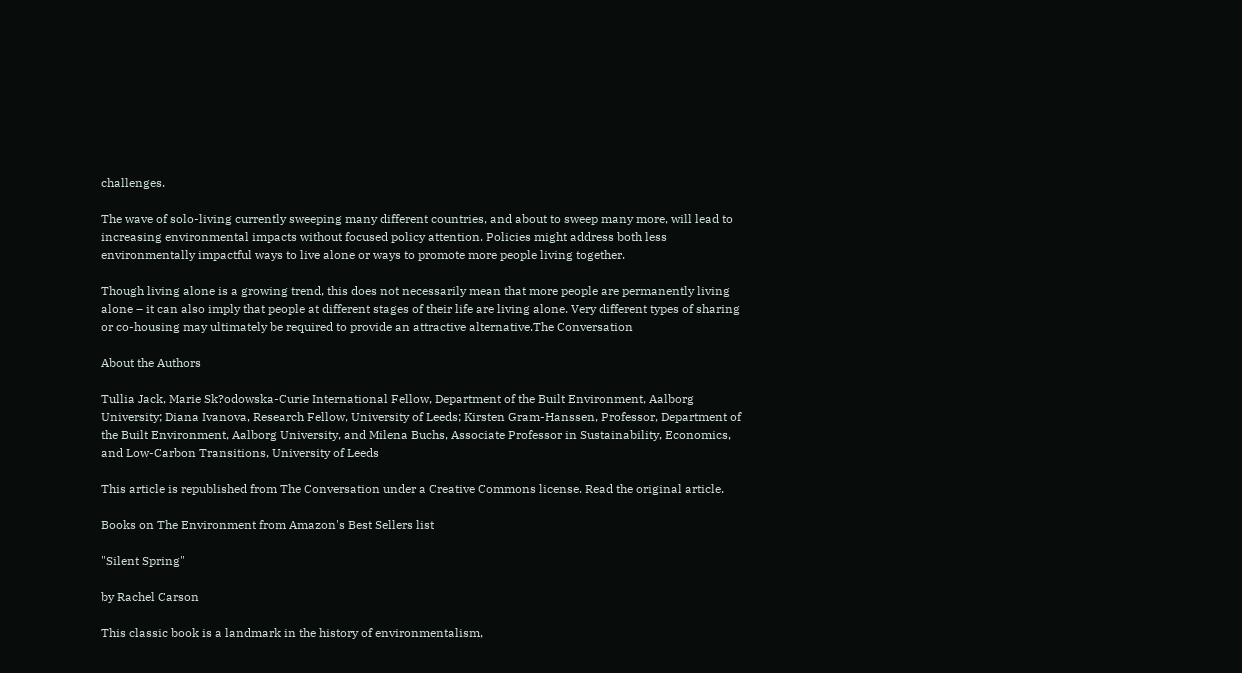challenges.

The wave of solo-living currently sweeping many different countries, and about to sweep many more, will lead to increasing environmental impacts without focused policy attention. Policies might address both less environmentally impactful ways to live alone or ways to promote more people living together.

Though living alone is a growing trend, this does not necessarily mean that more people are permanently living alone – it can also imply that people at different stages of their life are living alone. Very different types of sharing or co-housing may ultimately be required to provide an attractive alternative.The Conversation

About the Authors

Tullia Jack, Marie Sk?odowska-Curie International Fellow, Department of the Built Environment, Aalborg University; Diana Ivanova, Research Fellow, University of Leeds; Kirsten Gram-Hanssen, Professor, Department of the Built Environment, Aalborg University, and Milena Buchs, Associate Professor in Sustainability, Economics, and Low-Carbon Transitions, University of Leeds

This article is republished from The Conversation under a Creative Commons license. Read the original article.

Books on The Environment from Amazon's Best Sellers list

"Silent Spring"

by Rachel Carson

This classic book is a landmark in the history of environmentalism,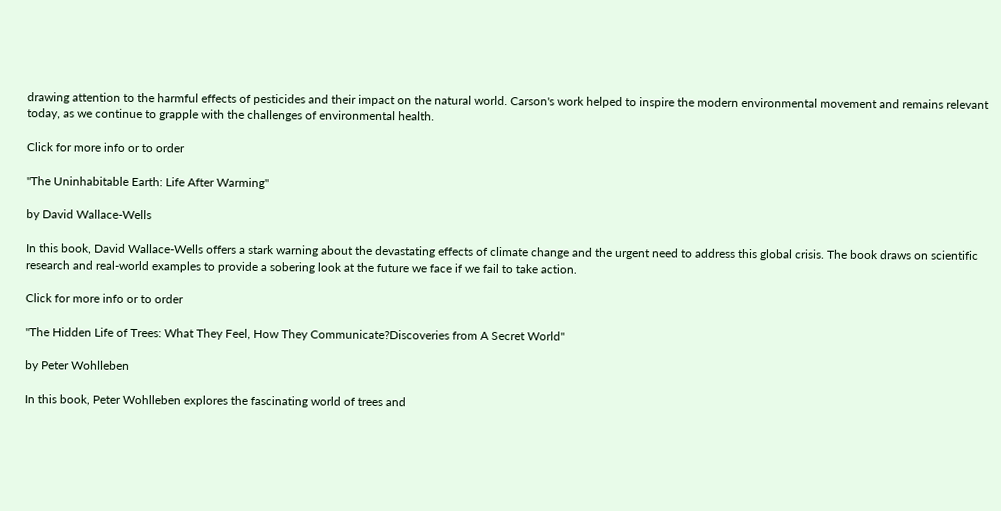drawing attention to the harmful effects of pesticides and their impact on the natural world. Carson's work helped to inspire the modern environmental movement and remains relevant today, as we continue to grapple with the challenges of environmental health.

Click for more info or to order

"The Uninhabitable Earth: Life After Warming"

by David Wallace-Wells

In this book, David Wallace-Wells offers a stark warning about the devastating effects of climate change and the urgent need to address this global crisis. The book draws on scientific research and real-world examples to provide a sobering look at the future we face if we fail to take action.

Click for more info or to order

"The Hidden Life of Trees: What They Feel, How They Communicate?Discoveries from A Secret World"

by Peter Wohlleben

In this book, Peter Wohlleben explores the fascinating world of trees and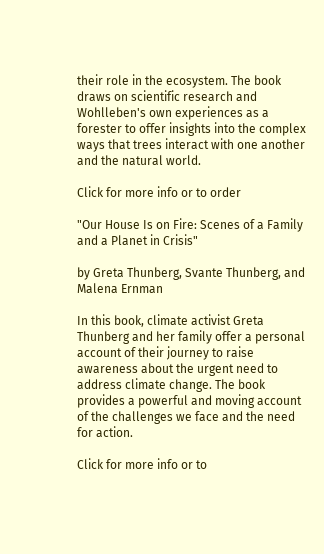their role in the ecosystem. The book draws on scientific research and Wohlleben's own experiences as a forester to offer insights into the complex ways that trees interact with one another and the natural world.

Click for more info or to order

"Our House Is on Fire: Scenes of a Family and a Planet in Crisis"

by Greta Thunberg, Svante Thunberg, and Malena Ernman

In this book, climate activist Greta Thunberg and her family offer a personal account of their journey to raise awareness about the urgent need to address climate change. The book provides a powerful and moving account of the challenges we face and the need for action.

Click for more info or to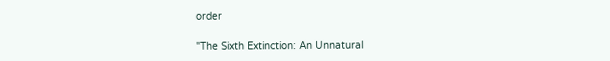order

"The Sixth Extinction: An Unnatural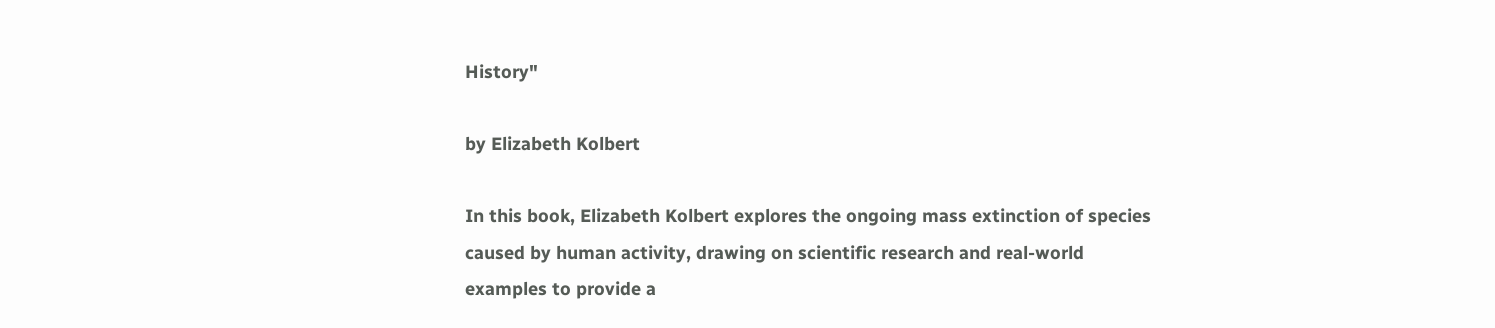History"

by Elizabeth Kolbert

In this book, Elizabeth Kolbert explores the ongoing mass extinction of species caused by human activity, drawing on scientific research and real-world examples to provide a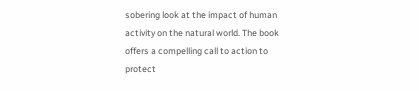sobering look at the impact of human activity on the natural world. The book offers a compelling call to action to protect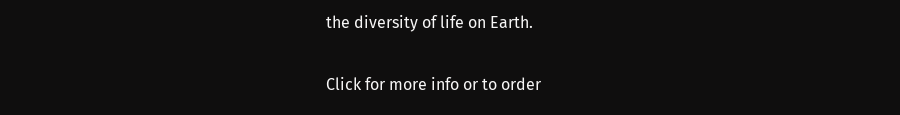the diversity of life on Earth.

Click for more info or to order